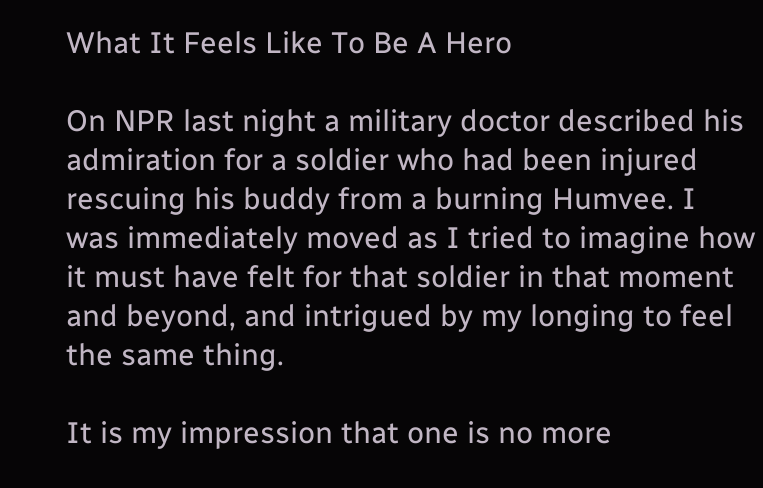What It Feels Like To Be A Hero

On NPR last night a military doctor described his admiration for a soldier who had been injured rescuing his buddy from a burning Humvee. I was immediately moved as I tried to imagine how it must have felt for that soldier in that moment and beyond, and intrigued by my longing to feel the same thing.

It is my impression that one is no more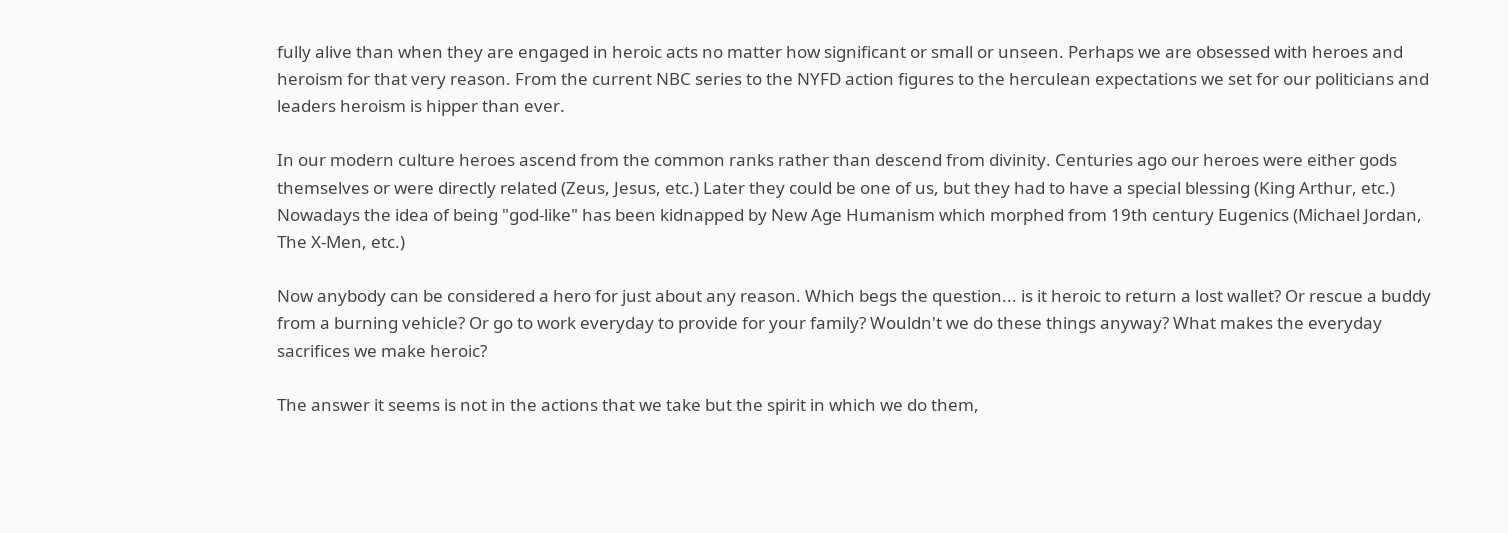fully alive than when they are engaged in heroic acts no matter how significant or small or unseen. Perhaps we are obsessed with heroes and heroism for that very reason. From the current NBC series to the NYFD action figures to the herculean expectations we set for our politicians and leaders heroism is hipper than ever.

In our modern culture heroes ascend from the common ranks rather than descend from divinity. Centuries ago our heroes were either gods themselves or were directly related (Zeus, Jesus, etc.) Later they could be one of us, but they had to have a special blessing (King Arthur, etc.) Nowadays the idea of being "god-like" has been kidnapped by New Age Humanism which morphed from 19th century Eugenics (Michael Jordan, The X-Men, etc.)

Now anybody can be considered a hero for just about any reason. Which begs the question... is it heroic to return a lost wallet? Or rescue a buddy from a burning vehicle? Or go to work everyday to provide for your family? Wouldn't we do these things anyway? What makes the everyday sacrifices we make heroic?

The answer it seems is not in the actions that we take but the spirit in which we do them,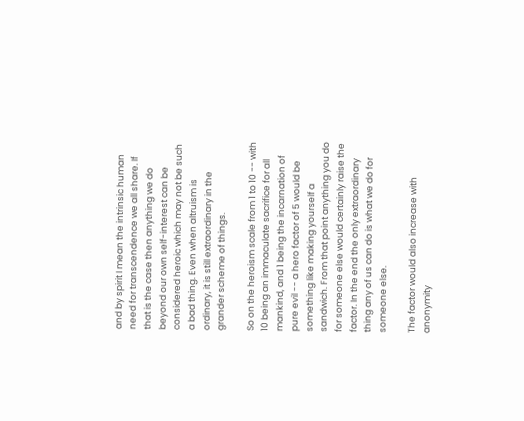and by spirit I mean the intrinsic human need for transcendence we all share. If that is the case then anything we do beyond our own self-interest can be considered heroic which may not be such a bad thing. Even when altruism is ordinary, it is still extraordinary in the grander scheme of things.

So on the heroism scale from 1 to 10 -- with 10 being an immaculate sacrifice for all mankind, and 1 being the incarnation of pure evil -- a hero factor of 5 would be something like making yourself a sandwich. From that point anything you do for someone else would certainly raise the factor. In the end the only extraordinary thing any of us can do is what we do for someone else.

The factor would also increase with anonymity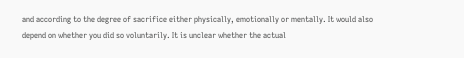and according to the degree of sacrifice either physically, emotionally or mentally. It would also depend on whether you did so voluntarily. It is unclear whether the actual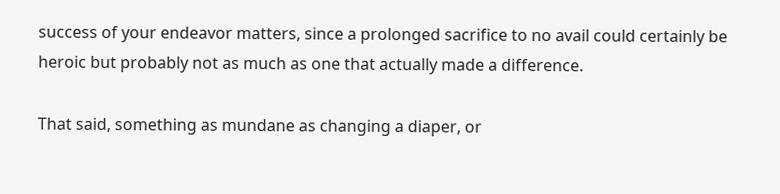success of your endeavor matters, since a prolonged sacrifice to no avail could certainly be heroic but probably not as much as one that actually made a difference.

That said, something as mundane as changing a diaper, or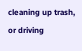cleaning up trash, or driving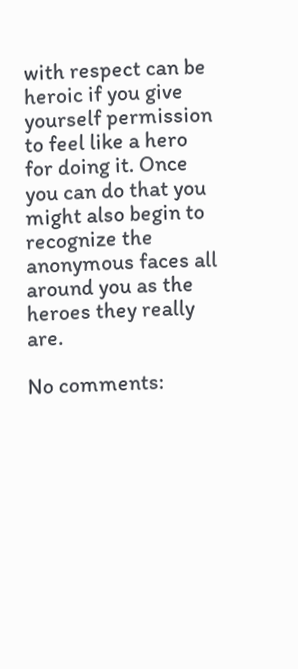with respect can be heroic if you give yourself permission to feel like a hero for doing it. Once you can do that you might also begin to recognize the anonymous faces all around you as the heroes they really are.

No comments: